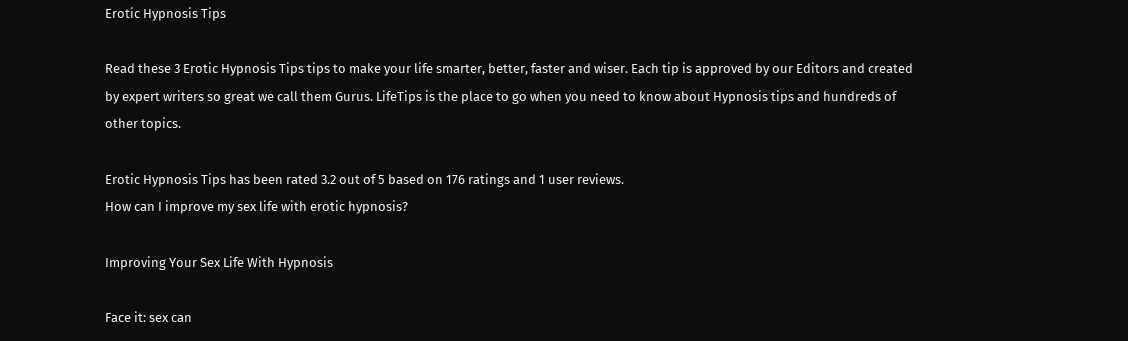Erotic Hypnosis Tips

Read these 3 Erotic Hypnosis Tips tips to make your life smarter, better, faster and wiser. Each tip is approved by our Editors and created by expert writers so great we call them Gurus. LifeTips is the place to go when you need to know about Hypnosis tips and hundreds of other topics.

Erotic Hypnosis Tips has been rated 3.2 out of 5 based on 176 ratings and 1 user reviews.
How can I improve my sex life with erotic hypnosis?

Improving Your Sex Life With Hypnosis

Face it: sex can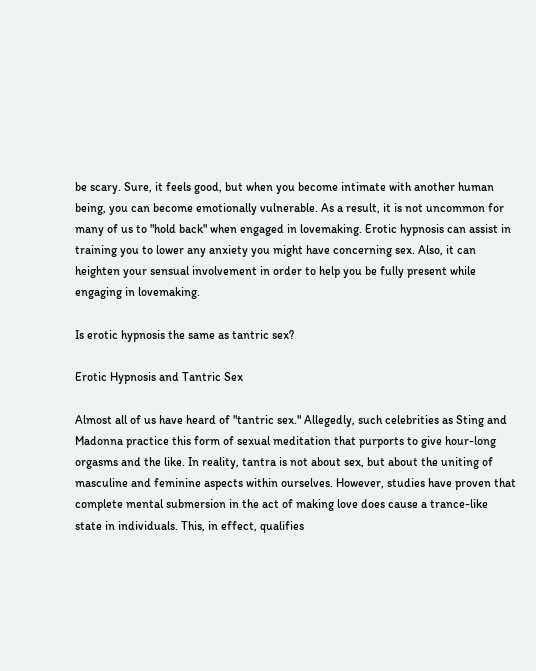be scary. Sure, it feels good, but when you become intimate with another human being, you can become emotionally vulnerable. As a result, it is not uncommon for many of us to "hold back" when engaged in lovemaking. Erotic hypnosis can assist in training you to lower any anxiety you might have concerning sex. Also, it can heighten your sensual involvement in order to help you be fully present while engaging in lovemaking.

Is erotic hypnosis the same as tantric sex?

Erotic Hypnosis and Tantric Sex

Almost all of us have heard of "tantric sex." Allegedly, such celebrities as Sting and Madonna practice this form of sexual meditation that purports to give hour-long orgasms and the like. In reality, tantra is not about sex, but about the uniting of masculine and feminine aspects within ourselves. However, studies have proven that complete mental submersion in the act of making love does cause a trance-like state in individuals. This, in effect, qualifies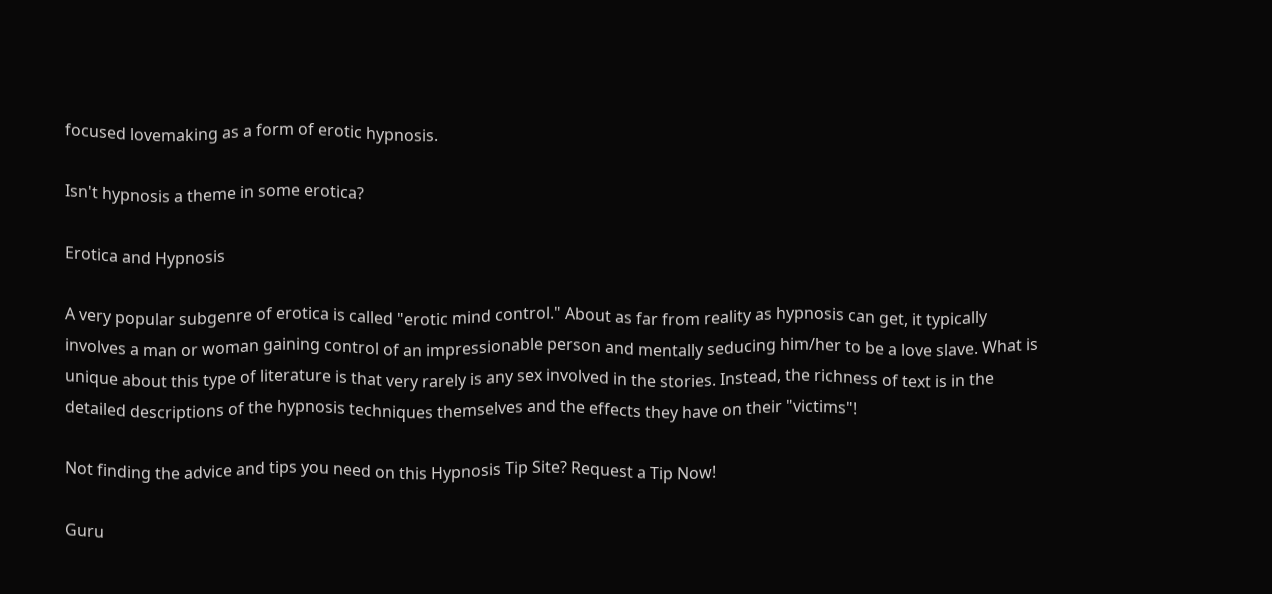focused lovemaking as a form of erotic hypnosis.

Isn't hypnosis a theme in some erotica?

Erotica and Hypnosis

A very popular subgenre of erotica is called "erotic mind control." About as far from reality as hypnosis can get, it typically involves a man or woman gaining control of an impressionable person and mentally seducing him/her to be a love slave. What is unique about this type of literature is that very rarely is any sex involved in the stories. Instead, the richness of text is in the detailed descriptions of the hypnosis techniques themselves and the effects they have on their "victims"!

Not finding the advice and tips you need on this Hypnosis Tip Site? Request a Tip Now!

Guru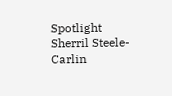Spotlight
Sherril Steele-Carlin